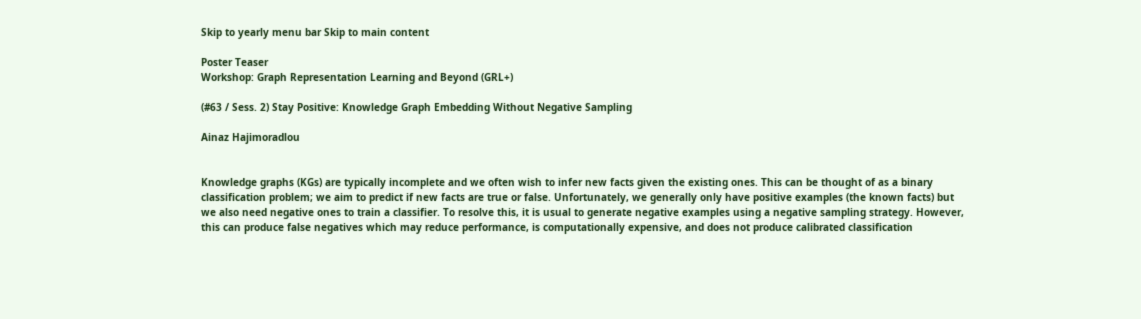Skip to yearly menu bar Skip to main content

Poster Teaser
Workshop: Graph Representation Learning and Beyond (GRL+)

(#63 / Sess. 2) Stay Positive: Knowledge Graph Embedding Without Negative Sampling

Ainaz Hajimoradlou


Knowledge graphs (KGs) are typically incomplete and we often wish to infer new facts given the existing ones. This can be thought of as a binary classification problem; we aim to predict if new facts are true or false. Unfortunately, we generally only have positive examples (the known facts) but we also need negative ones to train a classifier. To resolve this, it is usual to generate negative examples using a negative sampling strategy. However, this can produce false negatives which may reduce performance, is computationally expensive, and does not produce calibrated classification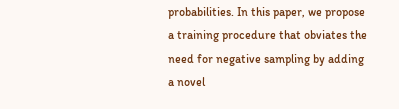probabilities. In this paper, we propose a training procedure that obviates the need for negative sampling by adding a novel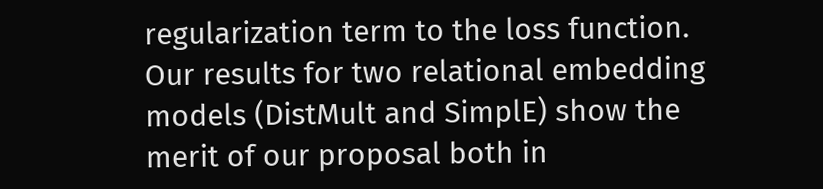regularization term to the loss function. Our results for two relational embedding models (DistMult and SimplE) show the merit of our proposal both in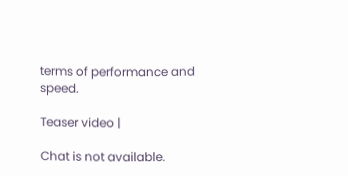terms of performance and speed.

Teaser video |

Chat is not available.